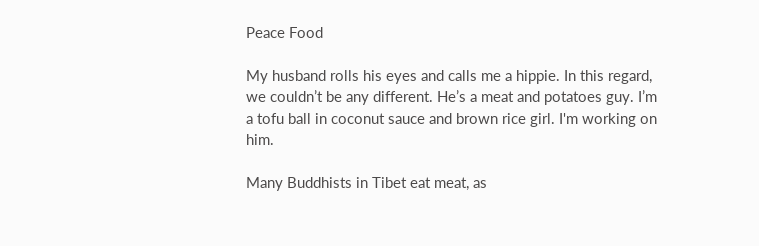Peace Food

My husband rolls his eyes and calls me a hippie. In this regard, we couldn’t be any different. He’s a meat and potatoes guy. I’m a tofu ball in coconut sauce and brown rice girl. I'm working on him.

Many Buddhists in Tibet eat meat, as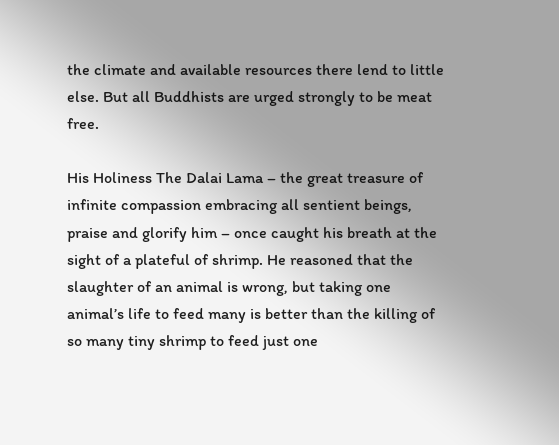the climate and available resources there lend to little else. But all Buddhists are urged strongly to be meat free.

His Holiness The Dalai Lama – the great treasure of infinite compassion embracing all sentient beings, praise and glorify him – once caught his breath at the sight of a plateful of shrimp. He reasoned that the slaughter of an animal is wrong, but taking one animal’s life to feed many is better than the killing of so many tiny shrimp to feed just one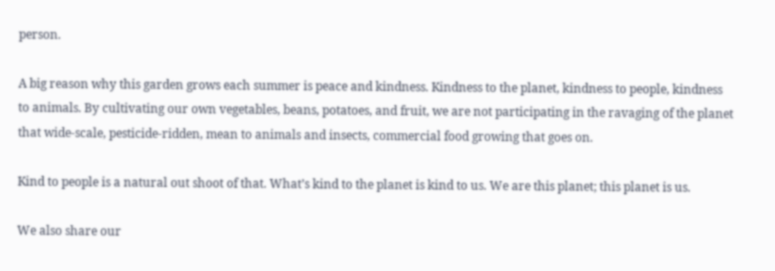person.

A big reason why this garden grows each summer is peace and kindness. Kindness to the planet, kindness to people, kindness to animals. By cultivating our own vegetables, beans, potatoes, and fruit, we are not participating in the ravaging of the planet that wide-scale, pesticide-ridden, mean to animals and insects, commercial food growing that goes on.

Kind to people is a natural out shoot of that. What’s kind to the planet is kind to us. We are this planet; this planet is us.

We also share our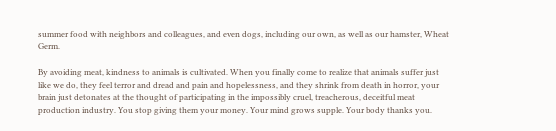summer food with neighbors and colleagues, and even dogs, including our own, as well as our hamster, Wheat Germ.

By avoiding meat, kindness to animals is cultivated. When you finally come to realize that animals suffer just like we do, they feel terror and dread and pain and hopelessness, and they shrink from death in horror, your brain just detonates at the thought of participating in the impossibly cruel, treacherous, deceitful meat production industry. You stop giving them your money. Your mind grows supple. Your body thanks you.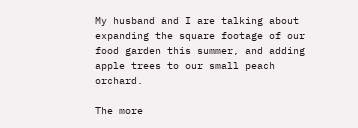My husband and I are talking about expanding the square footage of our food garden this summer, and adding apple trees to our small peach orchard.

The more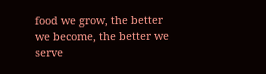food we grow, the better we become, the better we serve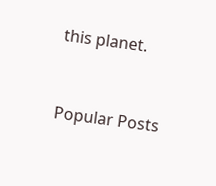this planet.


Popular Posts